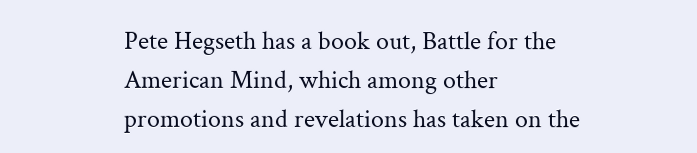Pete Hegseth has a book out, Battle for the American Mind, which among other promotions and revelations has taken on the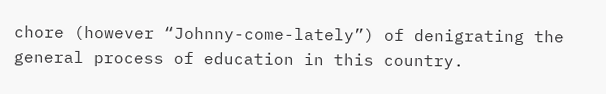chore (however “Johnny-come-lately”) of denigrating the general process of education in this country.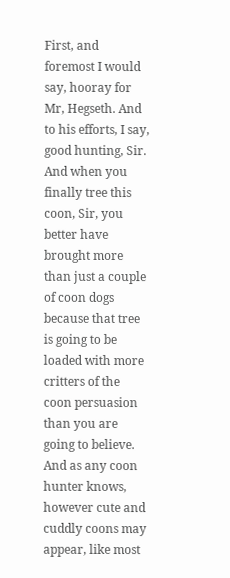First, and foremost I would say, hooray for Mr, Hegseth. And to his efforts, I say, good hunting, Sir.  And when you finally tree this coon, Sir, you better have brought more than just a couple of coon dogs because that tree is going to be loaded with more critters of the coon persuasion than you are going to believe. And as any coon hunter knows, however cute and cuddly coons may appear, like most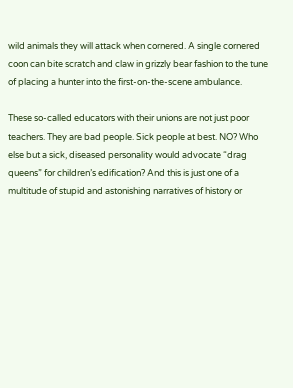wild animals they will attack when cornered. A single cornered coon can bite scratch and claw in grizzly bear fashion to the tune of placing a hunter into the first-on-the-scene ambulance.

These so-called educators with their unions are not just poor teachers. They are bad people. Sick people at best. NO? Who else but a sick, diseased personality would advocate “drag queens” for children’s edification? And this is just one of a multitude of stupid and astonishing narratives of history or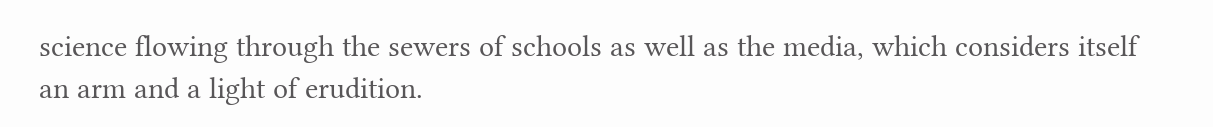science flowing through the sewers of schools as well as the media, which considers itself an arm and a light of erudition.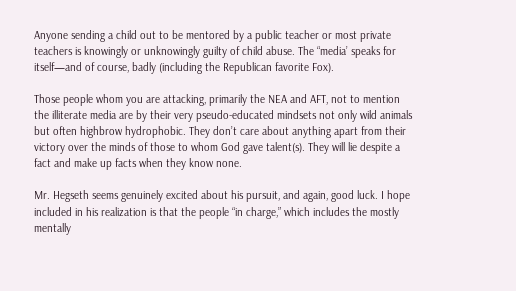Anyone sending a child out to be mentored by a public teacher or most private teachers is knowingly or unknowingly guilty of child abuse. The “media’ speaks for itself—and of course, badly (including the Republican favorite Fox).

Those people whom you are attacking, primarily the NEA and AFT, not to mention the illiterate media are by their very pseudo-educated mindsets not only wild animals but often highbrow hydrophobic. They don’t care about anything apart from their victory over the minds of those to whom God gave talent(s). They will lie despite a fact and make up facts when they know none.

Mr. Hegseth seems genuinely excited about his pursuit, and again, good luck. I hope included in his realization is that the people “in charge,” which includes the mostly mentally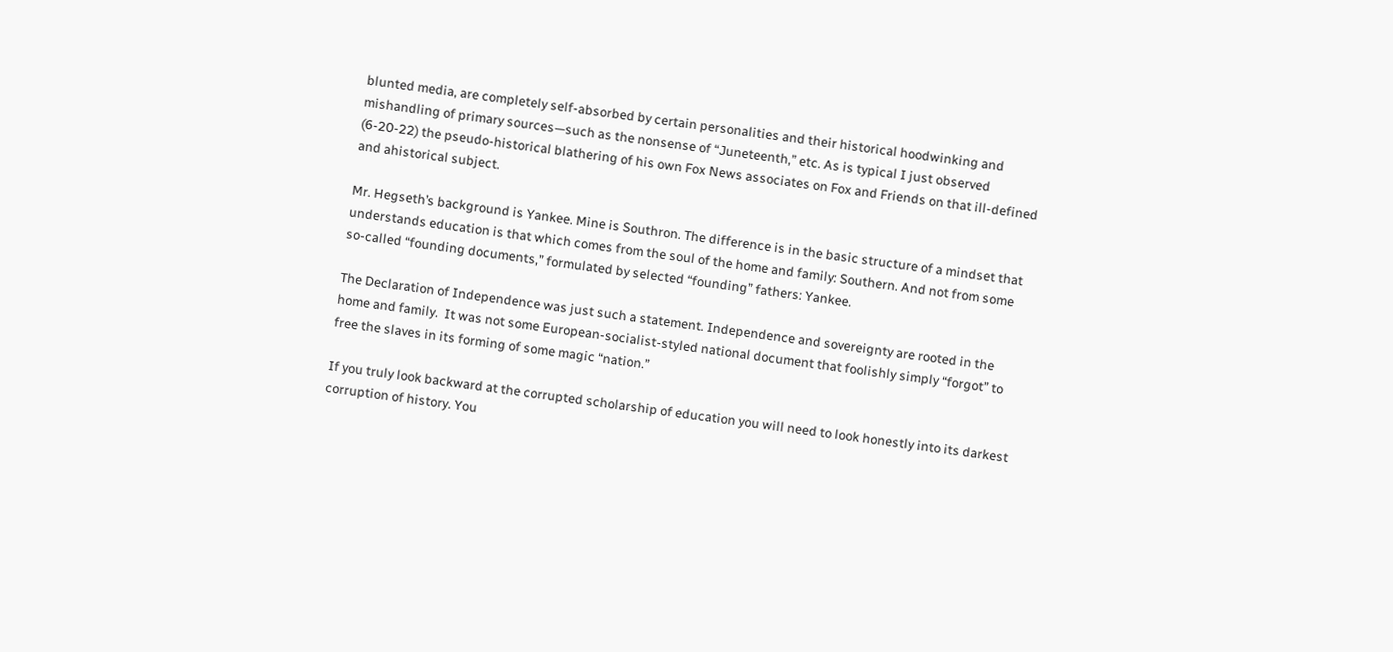blunted media, are completely self-absorbed by certain personalities and their historical hoodwinking and mishandling of primary sources—such as the nonsense of “Juneteenth,” etc. As is typical I just observed (6-20-22) the pseudo-historical blathering of his own Fox News associates on Fox and Friends on that ill-defined and ahistorical subject.

Mr. Hegseth’s background is Yankee. Mine is Southron. The difference is in the basic structure of a mindset that understands education is that which comes from the soul of the home and family: Southern. And not from some so-called “founding documents,” formulated by selected “founding” fathers: Yankee.

The Declaration of Independence was just such a statement. Independence and sovereignty are rooted in the home and family.  It was not some European-socialist-styled national document that foolishly simply “forgot” to free the slaves in its forming of some magic “nation.”

If you truly look backward at the corrupted scholarship of education you will need to look honestly into its darkest corruption of history. You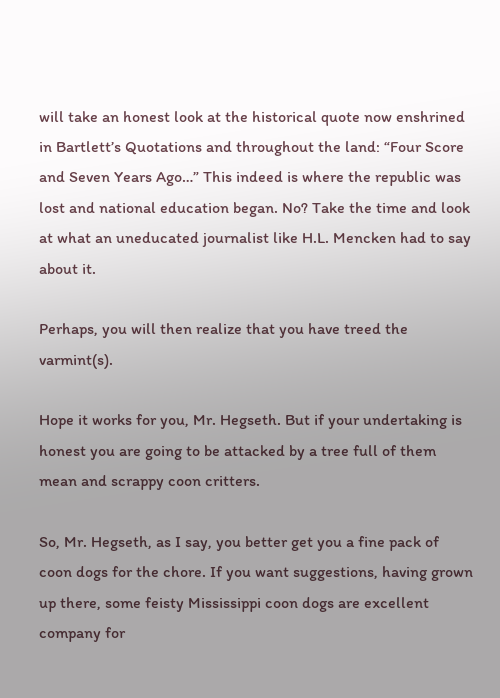will take an honest look at the historical quote now enshrined in Bartlett’s Quotations and throughout the land: “Four Score and Seven Years Ago…” This indeed is where the republic was lost and national education began. No? Take the time and look at what an uneducated journalist like H.L. Mencken had to say about it.

Perhaps, you will then realize that you have treed the varmint(s).

Hope it works for you, Mr. Hegseth. But if your undertaking is honest you are going to be attacked by a tree full of them mean and scrappy coon critters.

So, Mr. Hegseth, as I say, you better get you a fine pack of coon dogs for the chore. If you want suggestions, having grown up there, some feisty Mississippi coon dogs are excellent company for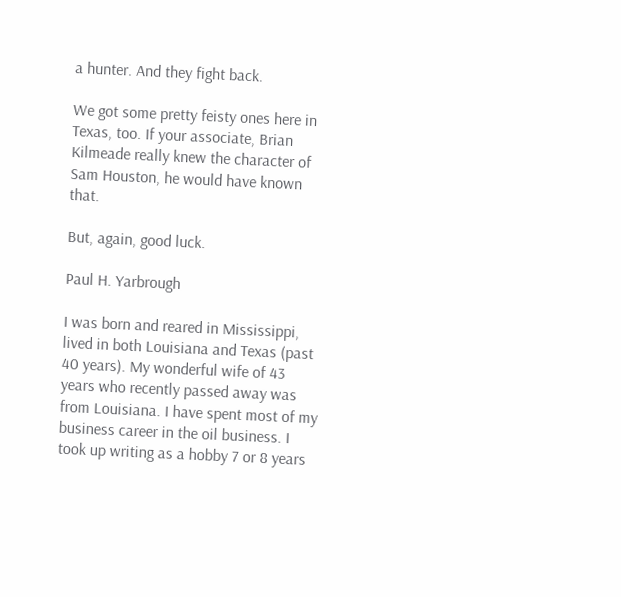a hunter. And they fight back.

We got some pretty feisty ones here in Texas, too. If your associate, Brian Kilmeade really knew the character of Sam Houston, he would have known that.

But, again, good luck.

Paul H. Yarbrough

I was born and reared in Mississippi, lived in both Louisiana and Texas (past 40 years). My wonderful wife of 43 years who recently passed away was from Louisiana. I have spent most of my business career in the oil business. I took up writing as a hobby 7 or 8 years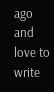ago and love to write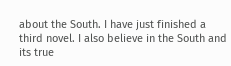about the South. I have just finished a third novel. I also believe in the South and its true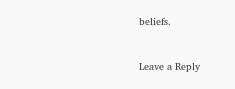beliefs.


Leave a Reply